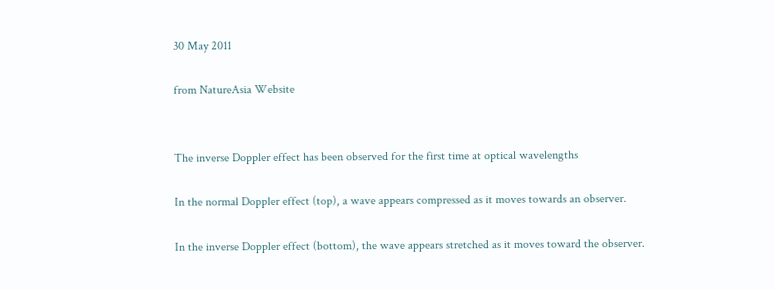30 May 2011

from NatureAsia Website


The inverse Doppler effect has been observed for the first time at optical wavelengths

In the normal Doppler effect (top), a wave appears compressed as it moves towards an observer.

In the inverse Doppler effect (bottom), the wave appears stretched as it moves toward the observer.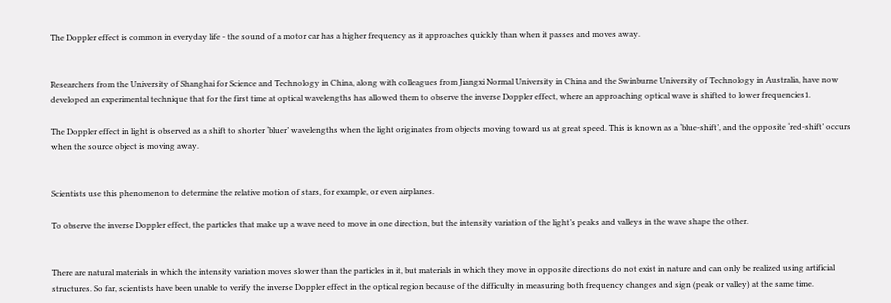The Doppler effect is common in everyday life - the sound of a motor car has a higher frequency as it approaches quickly than when it passes and moves away.


Researchers from the University of Shanghai for Science and Technology in China, along with colleagues from Jiangxi Normal University in China and the Swinburne University of Technology in Australia, have now developed an experimental technique that for the first time at optical wavelengths has allowed them to observe the inverse Doppler effect, where an approaching optical wave is shifted to lower frequencies1.

The Doppler effect in light is observed as a shift to shorter ‘bluer’ wavelengths when the light originates from objects moving toward us at great speed. This is known as a ‘blue-shift’, and the opposite ‘red-shift’ occurs when the source object is moving away.


Scientists use this phenomenon to determine the relative motion of stars, for example, or even airplanes.

To observe the inverse Doppler effect, the particles that make up a wave need to move in one direction, but the intensity variation of the light’s peaks and valleys in the wave shape the other.


There are natural materials in which the intensity variation moves slower than the particles in it, but materials in which they move in opposite directions do not exist in nature and can only be realized using artificial structures. So far, scientists have been unable to verify the inverse Doppler effect in the optical region because of the difficulty in measuring both frequency changes and sign (peak or valley) at the same time.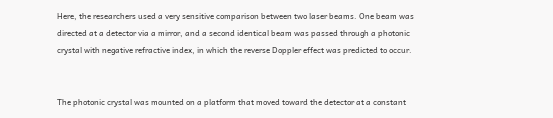Here, the researchers used a very sensitive comparison between two laser beams. One beam was directed at a detector via a mirror, and a second identical beam was passed through a photonic crystal with negative refractive index, in which the reverse Doppler effect was predicted to occur.


The photonic crystal was mounted on a platform that moved toward the detector at a constant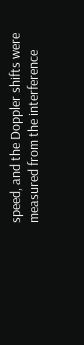speed, and the Doppler shifts were measured from the interference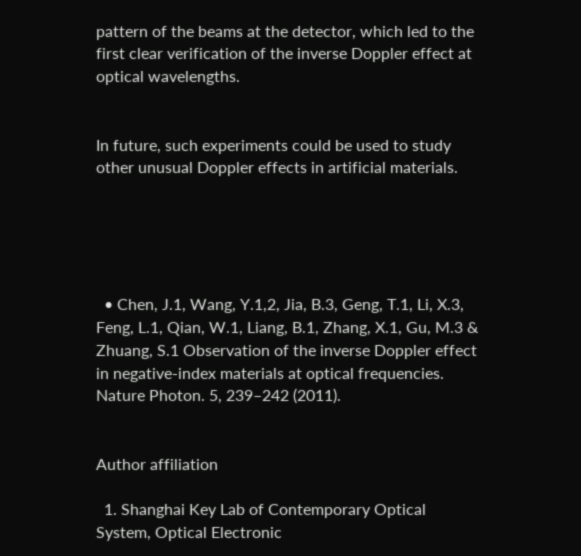pattern of the beams at the detector, which led to the first clear verification of the inverse Doppler effect at optical wavelengths.


In future, such experiments could be used to study other unusual Doppler effects in artificial materials.





  • Chen, J.1, Wang, Y.1,2, Jia, B.3, Geng, T.1, Li, X.3, Feng, L.1, Qian, W.1, Liang, B.1, Zhang, X.1, Gu, M.3 & Zhuang, S.1 Observation of the inverse Doppler effect in negative-index materials at optical frequencies. Nature Photon. 5, 239–242 (2011).


Author affiliation

  1. Shanghai Key Lab of Contemporary Optical System, Optical Electronic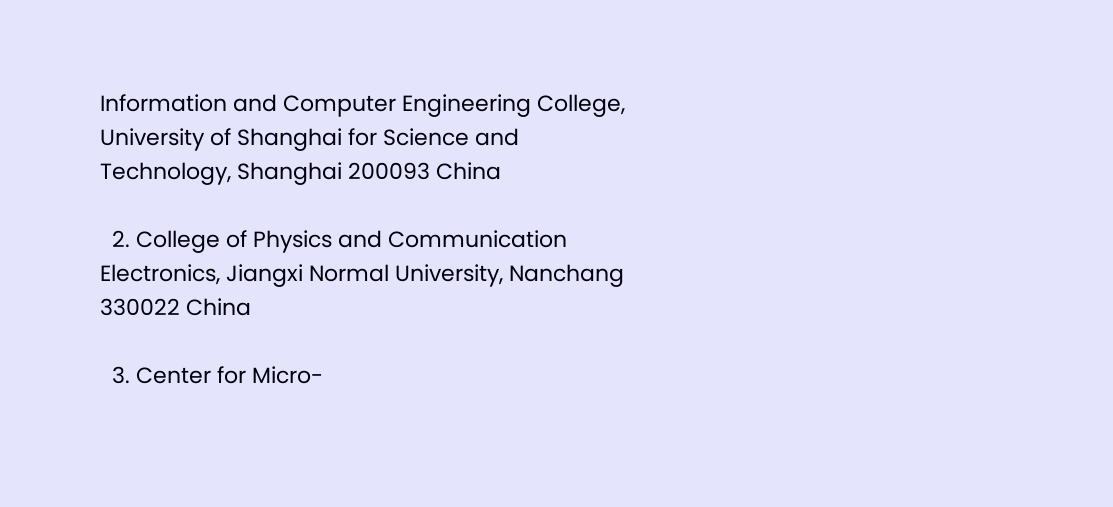Information and Computer Engineering College, University of Shanghai for Science and Technology, Shanghai 200093 China

  2. College of Physics and Communication Electronics, Jiangxi Normal University, Nanchang 330022 China

  3. Center for Micro-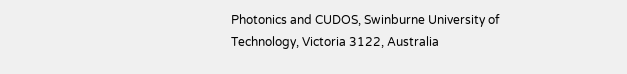Photonics and CUDOS, Swinburne University of Technology, Victoria 3122, Australia